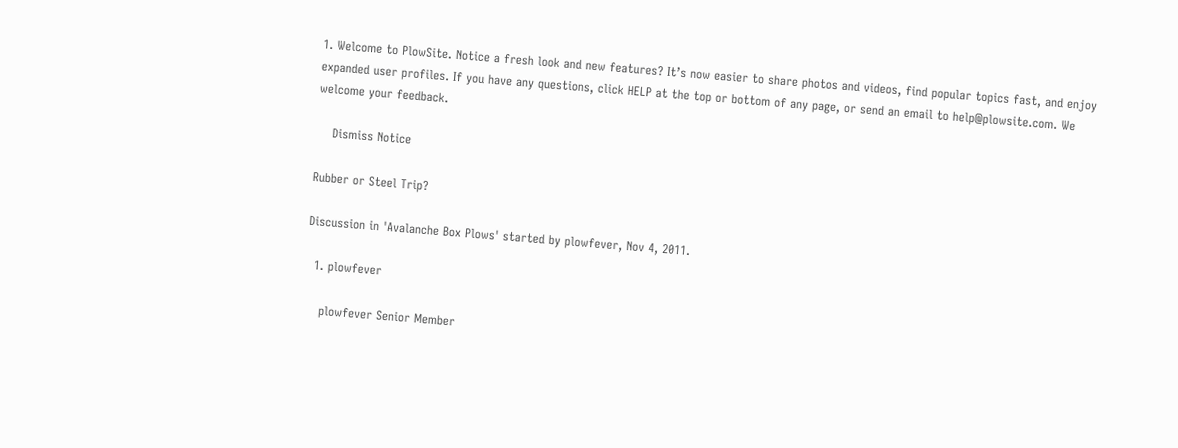1. Welcome to PlowSite. Notice a fresh look and new features? It’s now easier to share photos and videos, find popular topics fast, and enjoy expanded user profiles. If you have any questions, click HELP at the top or bottom of any page, or send an email to help@plowsite.com. We welcome your feedback.

    Dismiss Notice

Rubber or Steel Trip?

Discussion in 'Avalanche Box Plows' started by plowfever, Nov 4, 2011.

  1. plowfever

    plowfever Senior Member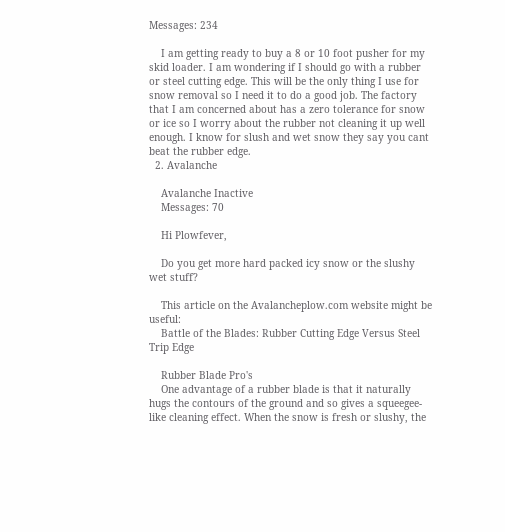Messages: 234

    I am getting ready to buy a 8 or 10 foot pusher for my skid loader. I am wondering if I should go with a rubber or steel cutting edge. This will be the only thing I use for snow removal so I need it to do a good job. The factory that I am concerned about has a zero tolerance for snow or ice so I worry about the rubber not cleaning it up well enough. I know for slush and wet snow they say you cant beat the rubber edge.
  2. Avalanche

    Avalanche Inactive
    Messages: 70

    Hi Plowfever,

    Do you get more hard packed icy snow or the slushy wet stuff?

    This article on the Avalancheplow.com website might be useful:
    Battle of the Blades: Rubber Cutting Edge Versus Steel Trip Edge

    Rubber Blade Pro's
    One advantage of a rubber blade is that it naturally hugs the contours of the ground and so gives a squeegee-like cleaning effect. When the snow is fresh or slushy, the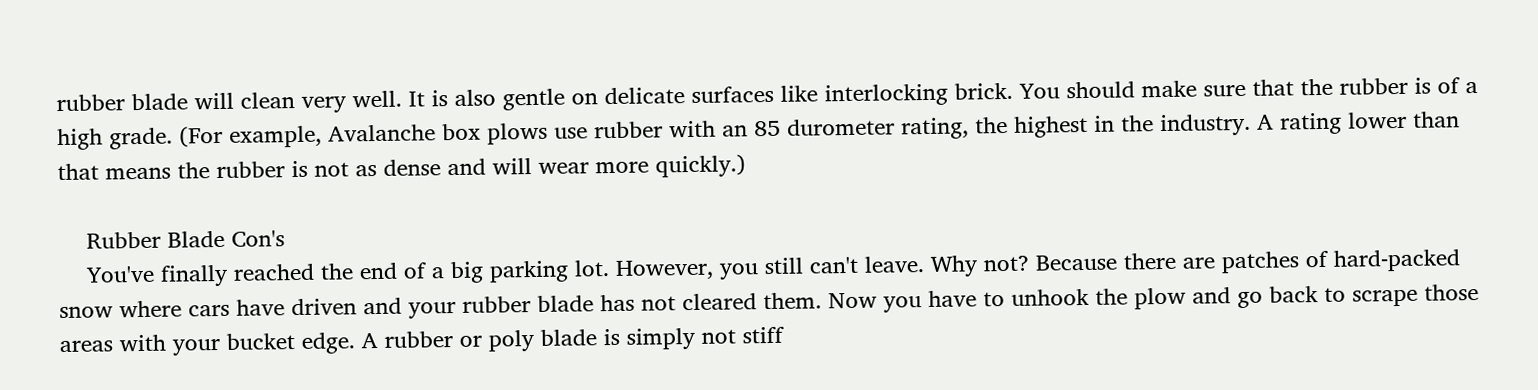rubber blade will clean very well. It is also gentle on delicate surfaces like interlocking brick. You should make sure that the rubber is of a high grade. (For example, Avalanche box plows use rubber with an 85 durometer rating, the highest in the industry. A rating lower than that means the rubber is not as dense and will wear more quickly.)

    Rubber Blade Con's
    You've finally reached the end of a big parking lot. However, you still can't leave. Why not? Because there are patches of hard-packed snow where cars have driven and your rubber blade has not cleared them. Now you have to unhook the plow and go back to scrape those areas with your bucket edge. A rubber or poly blade is simply not stiff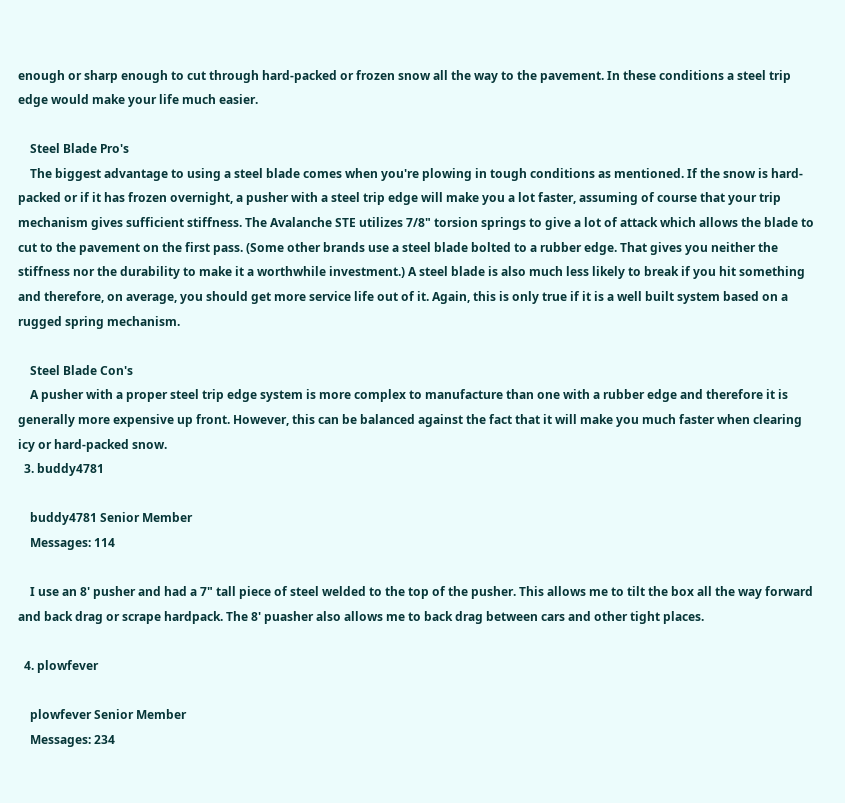enough or sharp enough to cut through hard-packed or frozen snow all the way to the pavement. In these conditions a steel trip edge would make your life much easier.

    Steel Blade Pro's
    The biggest advantage to using a steel blade comes when you're plowing in tough conditions as mentioned. If the snow is hard-packed or if it has frozen overnight, a pusher with a steel trip edge will make you a lot faster, assuming of course that your trip mechanism gives sufficient stiffness. The Avalanche STE utilizes 7/8" torsion springs to give a lot of attack which allows the blade to cut to the pavement on the first pass. (Some other brands use a steel blade bolted to a rubber edge. That gives you neither the stiffness nor the durability to make it a worthwhile investment.) A steel blade is also much less likely to break if you hit something and therefore, on average, you should get more service life out of it. Again, this is only true if it is a well built system based on a rugged spring mechanism.

    Steel Blade Con's
    A pusher with a proper steel trip edge system is more complex to manufacture than one with a rubber edge and therefore it is generally more expensive up front. However, this can be balanced against the fact that it will make you much faster when clearing icy or hard-packed snow.
  3. buddy4781

    buddy4781 Senior Member
    Messages: 114

    I use an 8' pusher and had a 7" tall piece of steel welded to the top of the pusher. This allows me to tilt the box all the way forward and back drag or scrape hardpack. The 8' puasher also allows me to back drag between cars and other tight places.

  4. plowfever

    plowfever Senior Member
    Messages: 234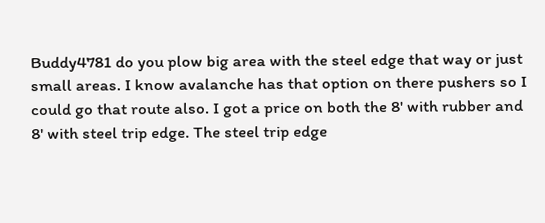Buddy4781 do you plow big area with the steel edge that way or just small areas. I know avalanche has that option on there pushers so I could go that route also. I got a price on both the 8' with rubber and 8' with steel trip edge. The steel trip edge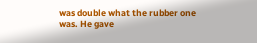was double what the rubber one was. He gave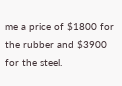me a price of $1800 for the rubber and $3900 for the steel.